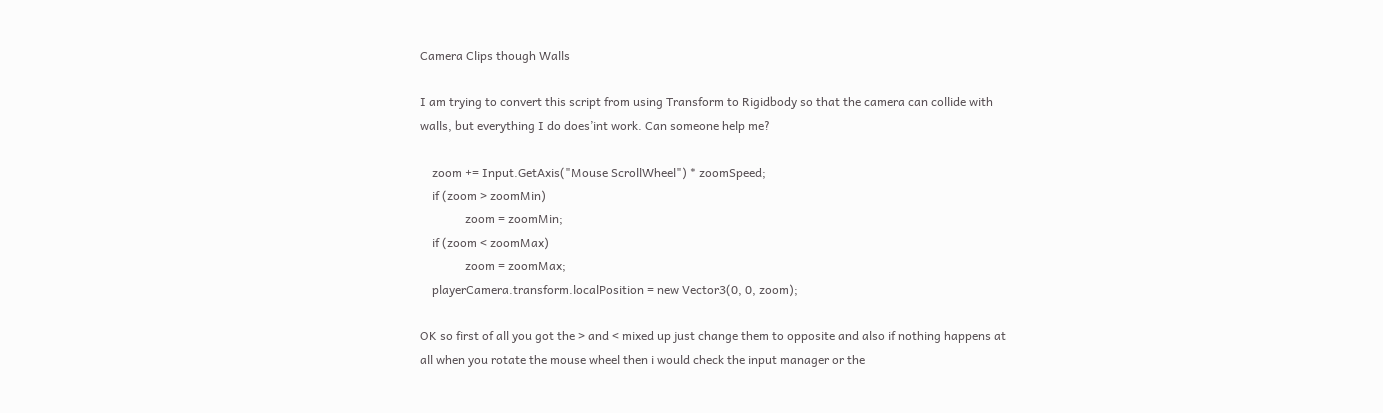Camera Clips though Walls

I am trying to convert this script from using Transform to Rigidbody so that the camera can collide with walls, but everything I do does’int work. Can someone help me?

    zoom += Input.GetAxis("Mouse ScrollWheel") * zoomSpeed;
    if (zoom > zoomMin)
               zoom = zoomMin;
    if (zoom < zoomMax)
               zoom = zoomMax;
    playerCamera.transform.localPosition = new Vector3(0, 0, zoom);

OK so first of all you got the > and < mixed up just change them to opposite and also if nothing happens at all when you rotate the mouse wheel then i would check the input manager or the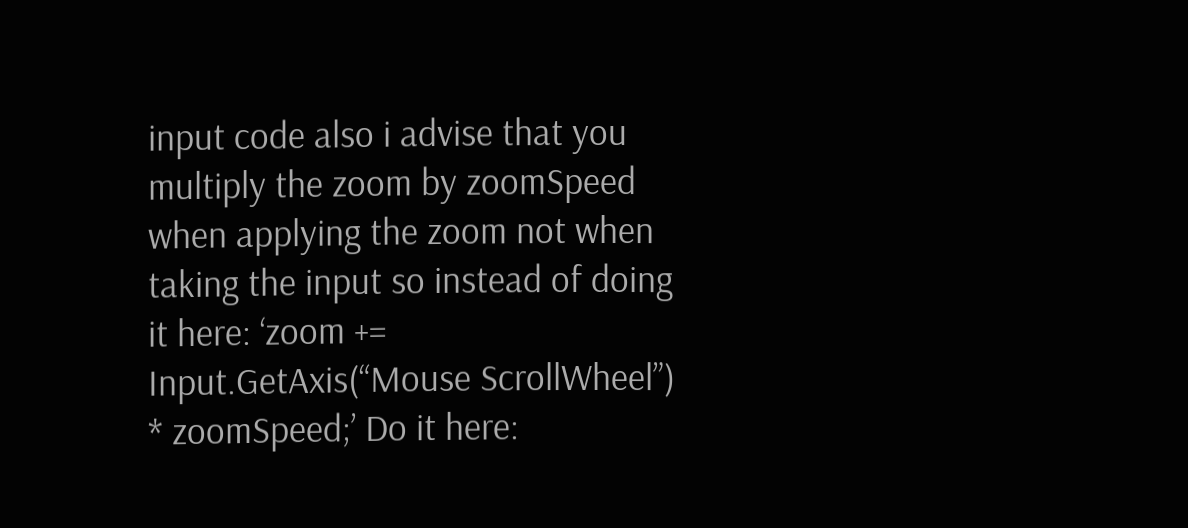input code also i advise that you multiply the zoom by zoomSpeed when applying the zoom not when taking the input so instead of doing it here: ‘zoom += Input.GetAxis(“Mouse ScrollWheel”) * zoomSpeed;’ Do it here: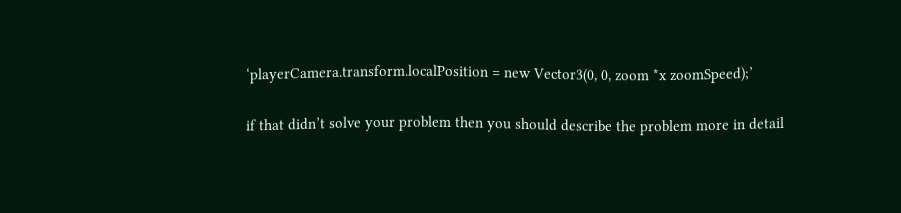‘playerCamera.transform.localPosition = new Vector3(0, 0, zoom *x zoomSpeed);’

if that didn’t solve your problem then you should describe the problem more in detail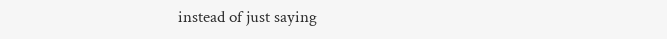instead of just saying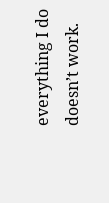everything I do doesn’t work.